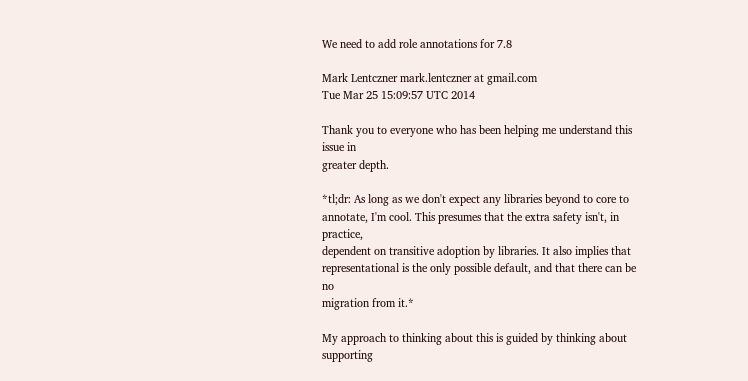We need to add role annotations for 7.8

Mark Lentczner mark.lentczner at gmail.com
Tue Mar 25 15:09:57 UTC 2014

Thank you to everyone who has been helping me understand this issue in
greater depth.

*tl;dr: As long as we don't expect any libraries beyond to core to
annotate, I'm cool. This presumes that the extra safety isn't, in practice,
dependent on transitive adoption by libraries. It also implies that
representational is the only possible default, and that there can be no
migration from it.*

My approach to thinking about this is guided by thinking about supporting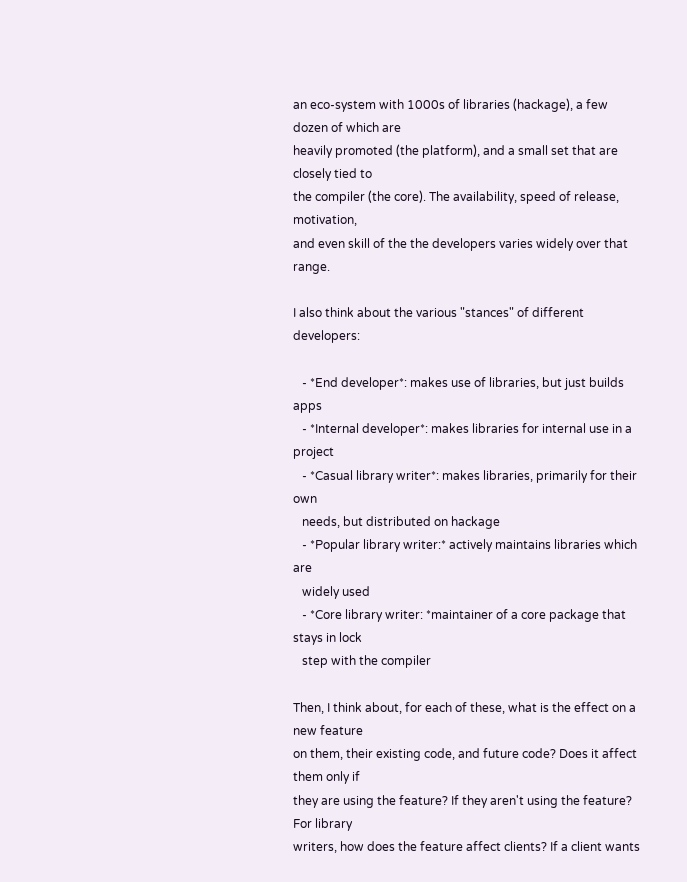an eco-system with 1000s of libraries (hackage), a few dozen of which are
heavily promoted (the platform), and a small set that are closely tied to
the compiler (the core). The availability, speed of release, motivation,
and even skill of the the developers varies widely over that range.

I also think about the various "stances" of different developers:

   - *End developer*: makes use of libraries, but just builds apps
   - *Internal developer*: makes libraries for internal use in a project
   - *Casual library writer*: makes libraries, primarily for their own
   needs, but distributed on hackage
   - *Popular library writer:* actively maintains libraries which are
   widely used
   - *Core library writer: *maintainer of a core package that stays in lock
   step with the compiler

Then, I think about, for each of these, what is the effect on a new feature
on them, their existing code, and future code? Does it affect them only if
they are using the feature? If they aren't using the feature? For library
writers, how does the feature affect clients? If a client wants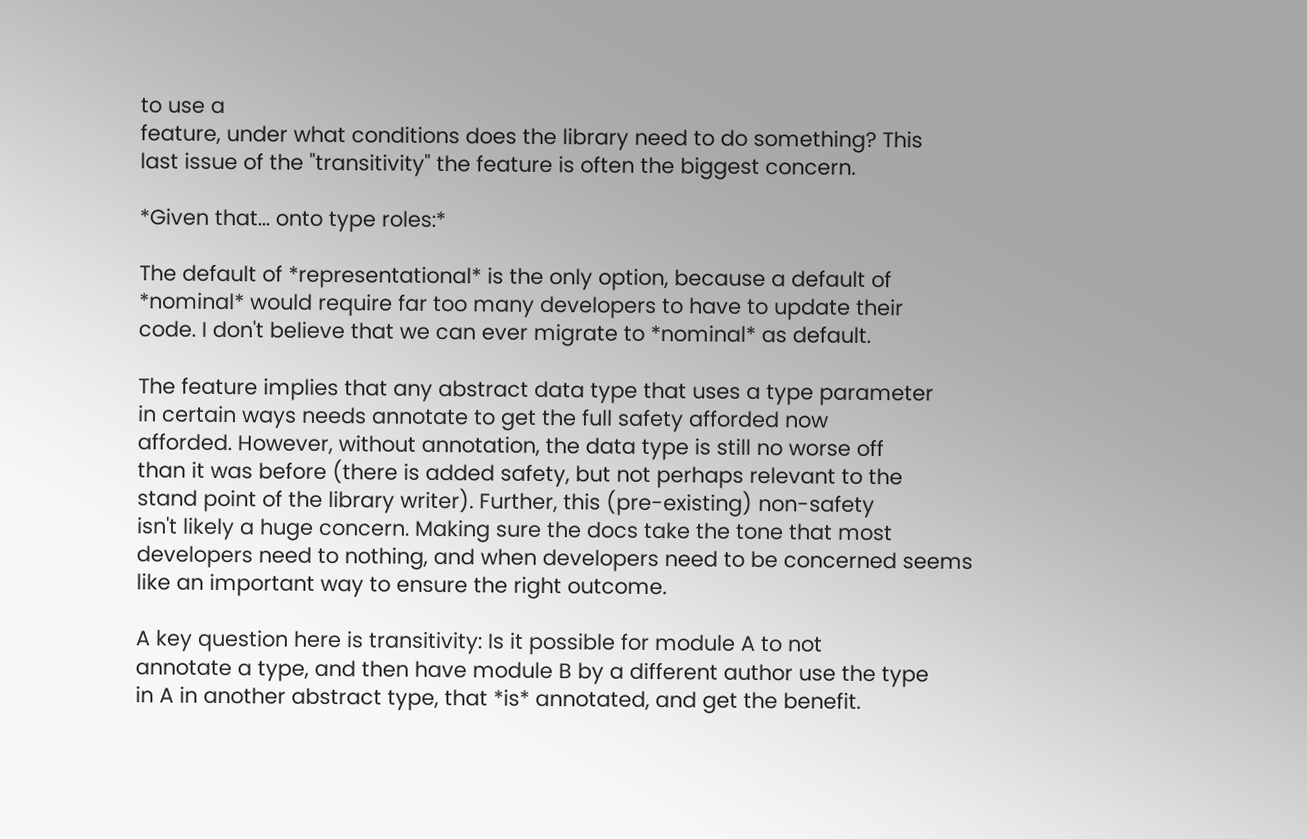to use a
feature, under what conditions does the library need to do something? This
last issue of the "transitivity" the feature is often the biggest concern.

*Given that... onto type roles:*

The default of *representational* is the only option, because a default of
*nominal* would require far too many developers to have to update their
code. I don't believe that we can ever migrate to *nominal* as default.

The feature implies that any abstract data type that uses a type parameter
in certain ways needs annotate to get the full safety afforded now
afforded. However, without annotation, the data type is still no worse off
than it was before (there is added safety, but not perhaps relevant to the
stand point of the library writer). Further, this (pre-existing) non-safety
isn't likely a huge concern. Making sure the docs take the tone that most
developers need to nothing, and when developers need to be concerned seems
like an important way to ensure the right outcome.

A key question here is transitivity: Is it possible for module A to not
annotate a type, and then have module B by a different author use the type
in A in another abstract type, that *is* annotated, and get the benefit.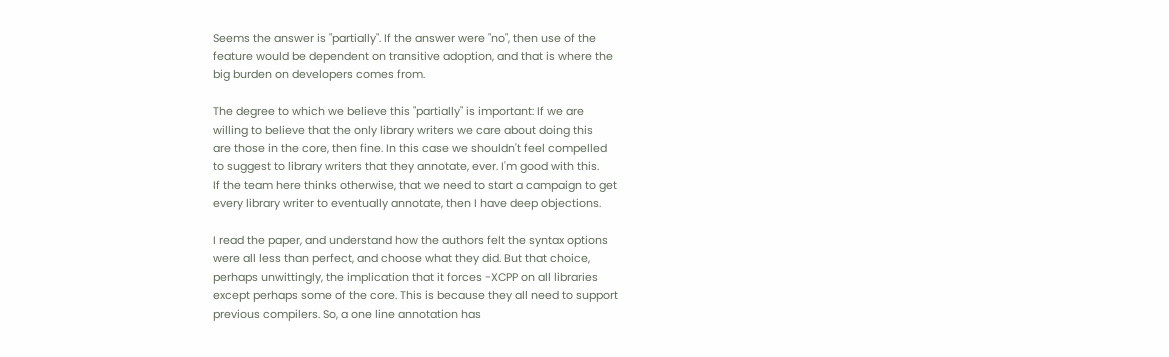Seems the answer is "partially". If the answer were "no", then use of the
feature would be dependent on transitive adoption, and that is where the
big burden on developers comes from.

The degree to which we believe this "partially" is important: If we are
willing to believe that the only library writers we care about doing this
are those in the core, then fine. In this case we shouldn't feel compelled
to suggest to library writers that they annotate, ever. I'm good with this.
If the team here thinks otherwise, that we need to start a campaign to get
every library writer to eventually annotate, then I have deep objections.

I read the paper, and understand how the authors felt the syntax options
were all less than perfect, and choose what they did. But that choice,
perhaps unwittingly, the implication that it forces -XCPP on all libraries
except perhaps some of the core. This is because they all need to support
previous compilers. So, a one line annotation has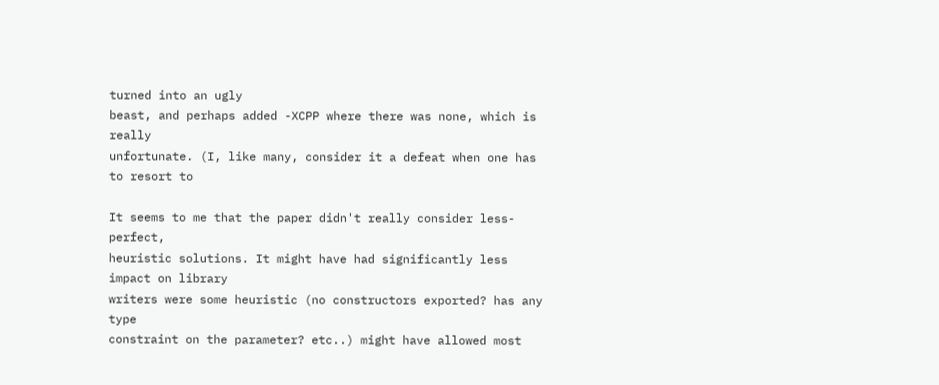turned into an ugly
beast, and perhaps added -XCPP where there was none, which is really
unfortunate. (I, like many, consider it a defeat when one has to resort to

It seems to me that the paper didn't really consider less-perfect,
heuristic solutions. It might have had significantly less impact on library
writers were some heuristic (no constructors exported? has any type
constraint on the parameter? etc..) might have allowed most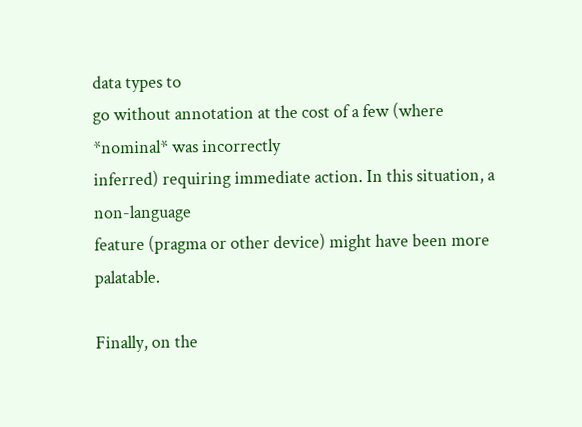data types to
go without annotation at the cost of a few (where *nominal* was incorrectly
inferred) requiring immediate action. In this situation, a non-language
feature (pragma or other device) might have been more palatable.

Finally, on the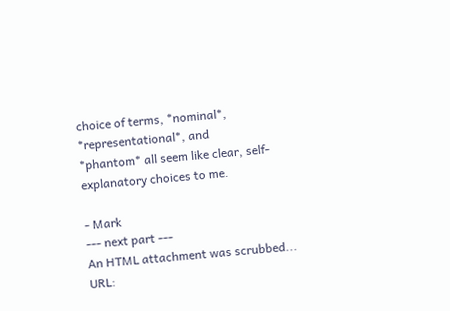choice of terms, *nominal*, *representational*, and
*phantom* all seem like clear, self-explanatory choices to me.

- Mark
--- next part ---
An HTML attachment was scrubbed...
URL: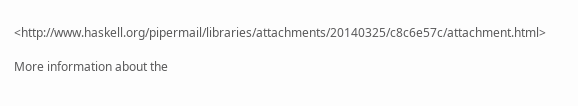<http://www.haskell.org/pipermail/libraries/attachments/20140325/c8c6e57c/attachment.html>

More information about the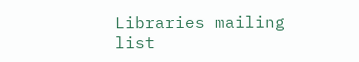Libraries mailing list